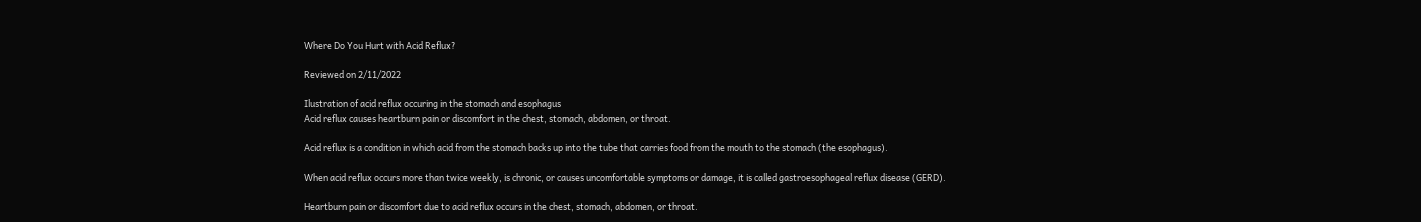Where Do You Hurt with Acid Reflux?

Reviewed on 2/11/2022

Ilustration of acid reflux occuring in the stomach and esophagus
Acid reflux causes heartburn pain or discomfort in the chest, stomach, abdomen, or throat.

Acid reflux is a condition in which acid from the stomach backs up into the tube that carries food from the mouth to the stomach (the esophagus).

When acid reflux occurs more than twice weekly, is chronic, or causes uncomfortable symptoms or damage, it is called gastroesophageal reflux disease (GERD).

Heartburn pain or discomfort due to acid reflux occurs in the chest, stomach, abdomen, or throat.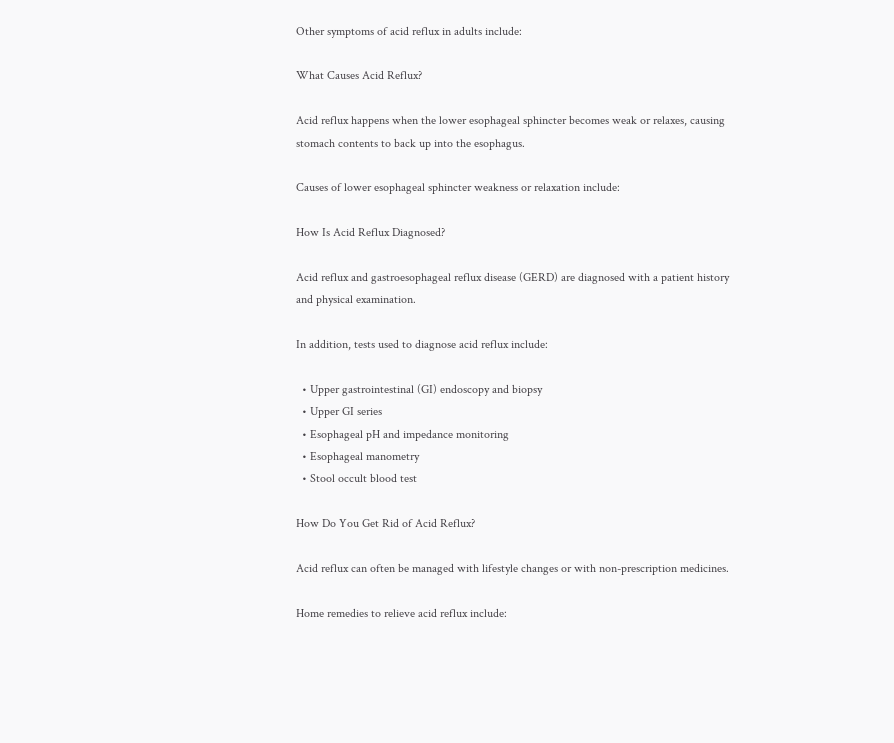Other symptoms of acid reflux in adults include:

What Causes Acid Reflux?

Acid reflux happens when the lower esophageal sphincter becomes weak or relaxes, causing stomach contents to back up into the esophagus.

Causes of lower esophageal sphincter weakness or relaxation include:

How Is Acid Reflux Diagnosed?

Acid reflux and gastroesophageal reflux disease (GERD) are diagnosed with a patient history and physical examination.

In addition, tests used to diagnose acid reflux include:

  • Upper gastrointestinal (GI) endoscopy and biopsy
  • Upper GI series
  • Esophageal pH and impedance monitoring
  • Esophageal manometry
  • Stool occult blood test

How Do You Get Rid of Acid Reflux?

Acid reflux can often be managed with lifestyle changes or with non-prescription medicines.

Home remedies to relieve acid reflux include: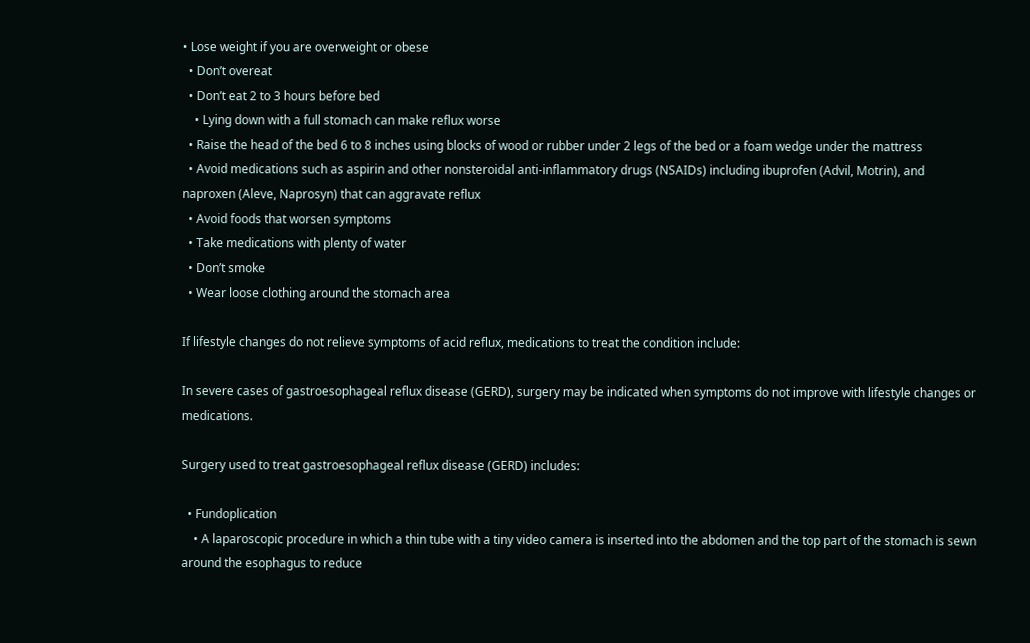• Lose weight if you are overweight or obese
  • Don’t overeat
  • Don’t eat 2 to 3 hours before bed
    • Lying down with a full stomach can make reflux worse
  • Raise the head of the bed 6 to 8 inches using blocks of wood or rubber under 2 legs of the bed or a foam wedge under the mattress
  • Avoid medications such as aspirin and other nonsteroidal anti-inflammatory drugs (NSAIDs) including ibuprofen (Advil, Motrin), and naproxen (Aleve, Naprosyn) that can aggravate reflux
  • Avoid foods that worsen symptoms
  • Take medications with plenty of water
  • Don’t smoke
  • Wear loose clothing around the stomach area

If lifestyle changes do not relieve symptoms of acid reflux, medications to treat the condition include:

In severe cases of gastroesophageal reflux disease (GERD), surgery may be indicated when symptoms do not improve with lifestyle changes or medications.

Surgery used to treat gastroesophageal reflux disease (GERD) includes:

  • Fundoplication
    • A laparoscopic procedure in which a thin tube with a tiny video camera is inserted into the abdomen and the top part of the stomach is sewn around the esophagus to reduce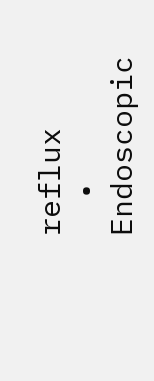reflux
  • Endoscopic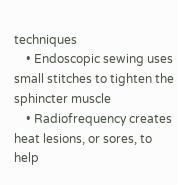techniques
    • Endoscopic sewing uses small stitches to tighten the sphincter muscle
    • Radiofrequency creates heat lesions, or sores, to help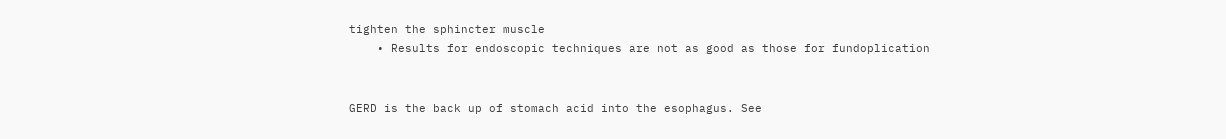tighten the sphincter muscle
    • Results for endoscopic techniques are not as good as those for fundoplication


GERD is the back up of stomach acid into the esophagus. See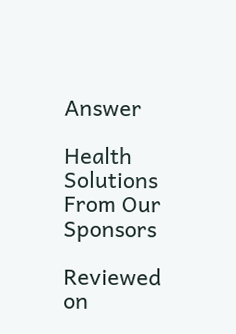Answer

Health Solutions From Our Sponsors

Reviewed on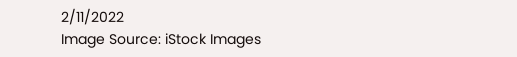2/11/2022
Image Source: iStock Images